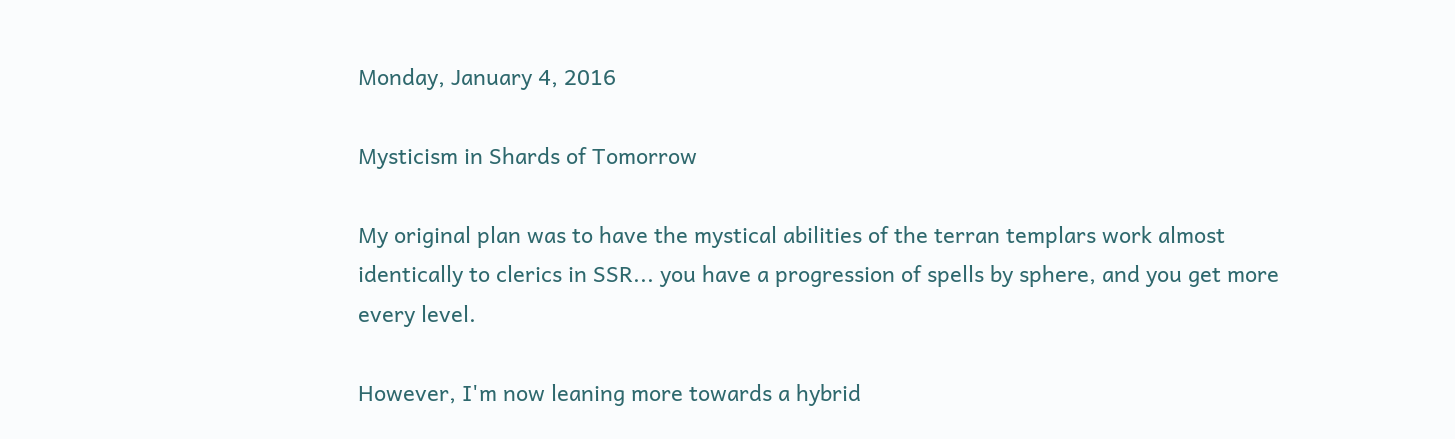Monday, January 4, 2016

Mysticism in Shards of Tomorrow

My original plan was to have the mystical abilities of the terran templars work almost identically to clerics in SSR... you have a progression of spells by sphere, and you get more every level.

However, I'm now leaning more towards a hybrid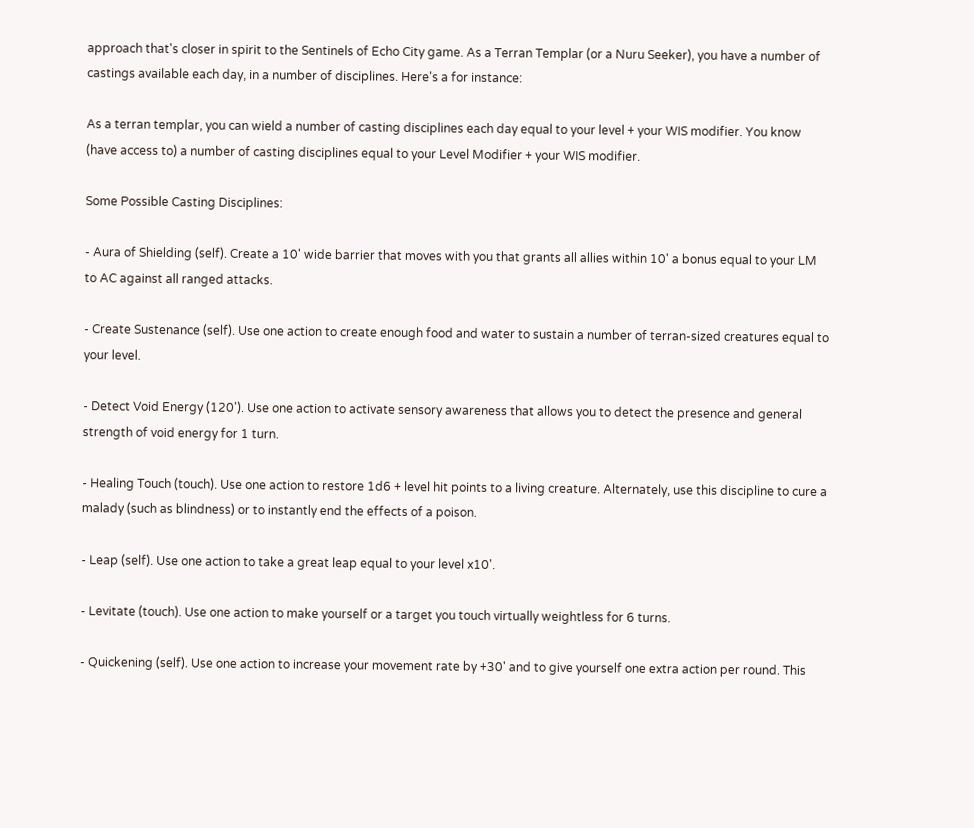approach that's closer in spirit to the Sentinels of Echo City game. As a Terran Templar (or a Nuru Seeker), you have a number of castings available each day, in a number of disciplines. Here's a for instance:

As a terran templar, you can wield a number of casting disciplines each day equal to your level + your WIS modifier. You know (have access to) a number of casting disciplines equal to your Level Modifier + your WIS modifier.

Some Possible Casting Disciplines:

- Aura of Shielding (self). Create a 10' wide barrier that moves with you that grants all allies within 10' a bonus equal to your LM to AC against all ranged attacks.

- Create Sustenance (self). Use one action to create enough food and water to sustain a number of terran-sized creatures equal to your level.

- Detect Void Energy (120'). Use one action to activate sensory awareness that allows you to detect the presence and general strength of void energy for 1 turn.

- Healing Touch (touch). Use one action to restore 1d6 + level hit points to a living creature. Alternately, use this discipline to cure a malady (such as blindness) or to instantly end the effects of a poison.

- Leap (self). Use one action to take a great leap equal to your level x10'.

- Levitate (touch). Use one action to make yourself or a target you touch virtually weightless for 6 turns.

- Quickening (self). Use one action to increase your movement rate by +30' and to give yourself one extra action per round. This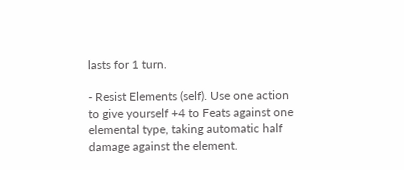lasts for 1 turn.

- Resist Elements (self). Use one action to give yourself +4 to Feats against one elemental type, taking automatic half damage against the element.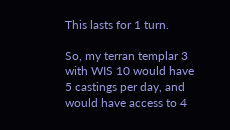This lasts for 1 turn.

So, my terran templar 3 with WIS 10 would have 5 castings per day, and would have access to 4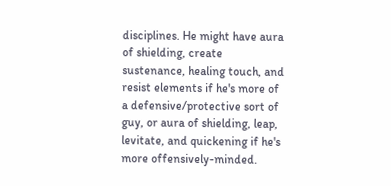disciplines. He might have aura of shielding, create sustenance, healing touch, and resist elements if he's more of a defensive/protective sort of guy, or aura of shielding, leap, levitate, and quickening if he's more offensively-minded.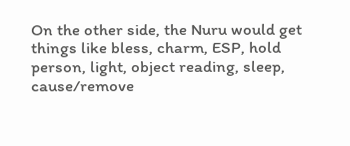On the other side, the Nuru would get things like bless, charm, ESP, hold person, light, object reading, sleep, cause/remove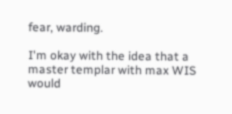fear, warding.

I'm okay with the idea that a master templar with max WIS would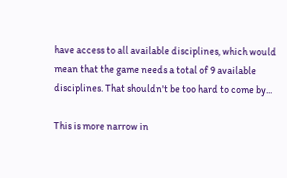have access to all available disciplines, which would mean that the game needs a total of 9 available disciplines. That shouldn't be too hard to come by...

This is more narrow in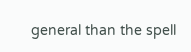general than the spell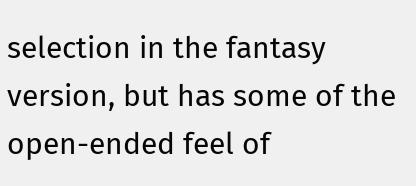selection in the fantasy version, but has some of the open-ended feel of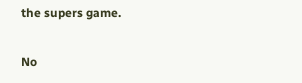the supers game.

No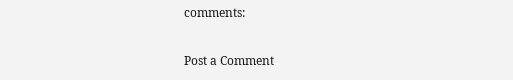comments:

Post a Comment